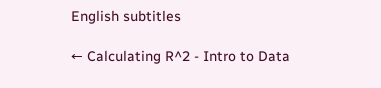English subtitles

← Calculating R^2 - Intro to Data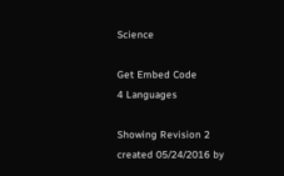Science

Get Embed Code
4 Languages

Showing Revision 2 created 05/24/2016 by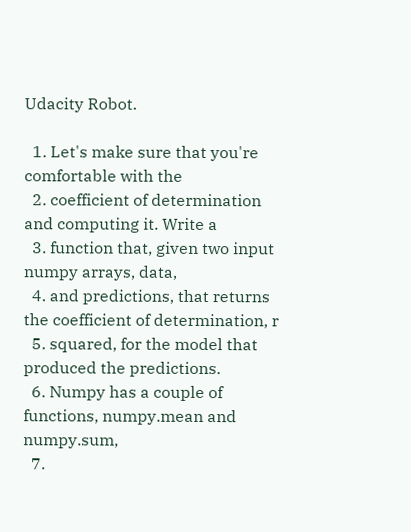Udacity Robot.

  1. Let's make sure that you're comfortable with the
  2. coefficient of determination and computing it. Write a
  3. function that, given two input numpy arrays, data,
  4. and predictions, that returns the coefficient of determination, r
  5. squared, for the model that produced the predictions.
  6. Numpy has a couple of functions, numpy.mean and numpy.sum,
  7.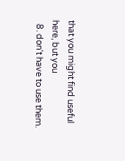that you might find useful here, but you
  8. don't have to use them.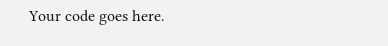Your code goes here.